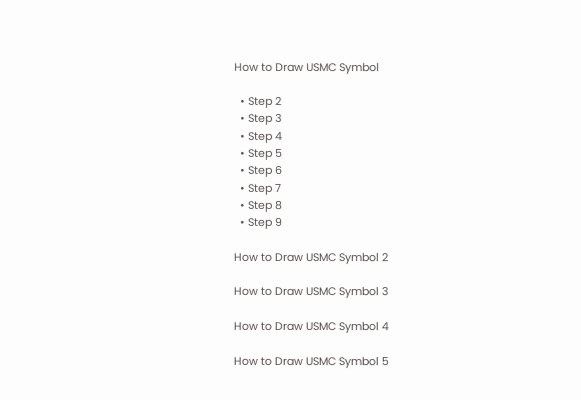How to Draw USMC Symbol

  • Step 2
  • Step 3
  • Step 4
  • Step 5
  • Step 6
  • Step 7
  • Step 8
  • Step 9

How to Draw USMC Symbol 2

How to Draw USMC Symbol 3

How to Draw USMC Symbol 4

How to Draw USMC Symbol 5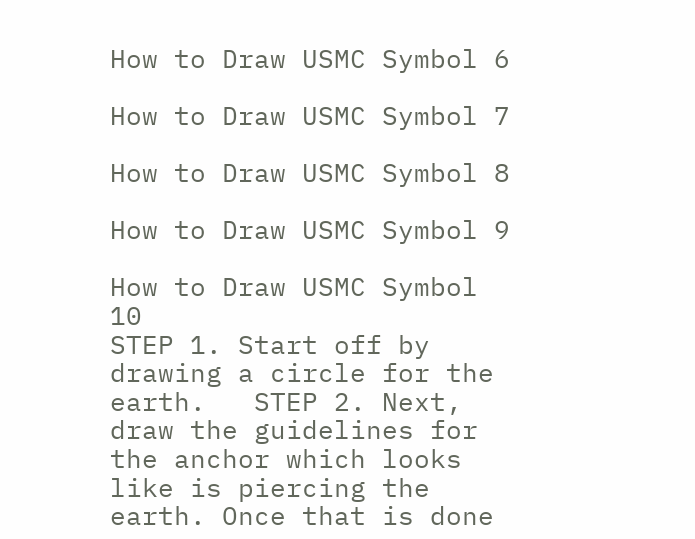How to Draw USMC Symbol 6

How to Draw USMC Symbol 7

How to Draw USMC Symbol 8

How to Draw USMC Symbol 9

How to Draw USMC Symbol 10
STEP 1. Start off by drawing a circle for the earth.   STEP 2. Next, draw the guidelines for the anchor which looks like is piercing the earth. Once that is done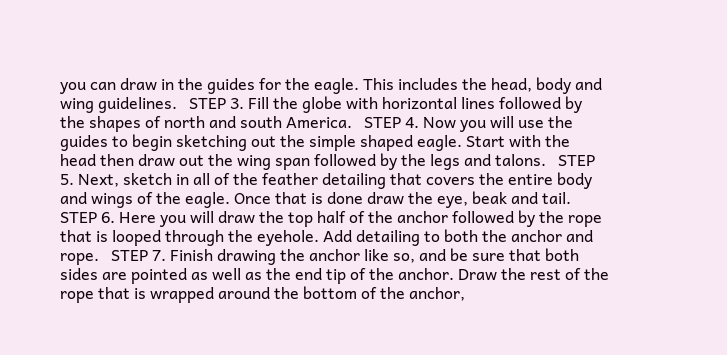you can draw in the guides for the eagle. This includes the head, body and wing guidelines.   STEP 3. Fill the globe with horizontal lines followed by the shapes of north and south America.   STEP 4. Now you will use the guides to begin sketching out the simple shaped eagle. Start with the head then draw out the wing span followed by the legs and talons.   STEP 5. Next, sketch in all of the feather detailing that covers the entire body and wings of the eagle. Once that is done draw the eye, beak and tail.   STEP 6. Here you will draw the top half of the anchor followed by the rope that is looped through the eyehole. Add detailing to both the anchor and rope.   STEP 7. Finish drawing the anchor like so, and be sure that both sides are pointed as well as the end tip of the anchor. Draw the rest of the rope that is wrapped around the bottom of the anchor,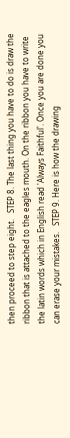then proceed to step eight.   STEP 8. The last thing you have to do is draw the ribbon that is attached to the eagles mouth. On the ribbon you have to write the latin words which in English read 'Always Faithful'. Once you are done you can erase your mistakes.   STEP 9. Here is how the drawing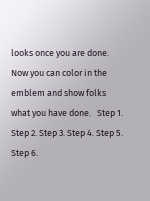looks once you are done. Now you can color in the emblem and show folks what you have done.   Step 1. Step 2. Step 3. Step 4. Step 5. Step 6.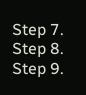Step 7. Step 8. Step 9.